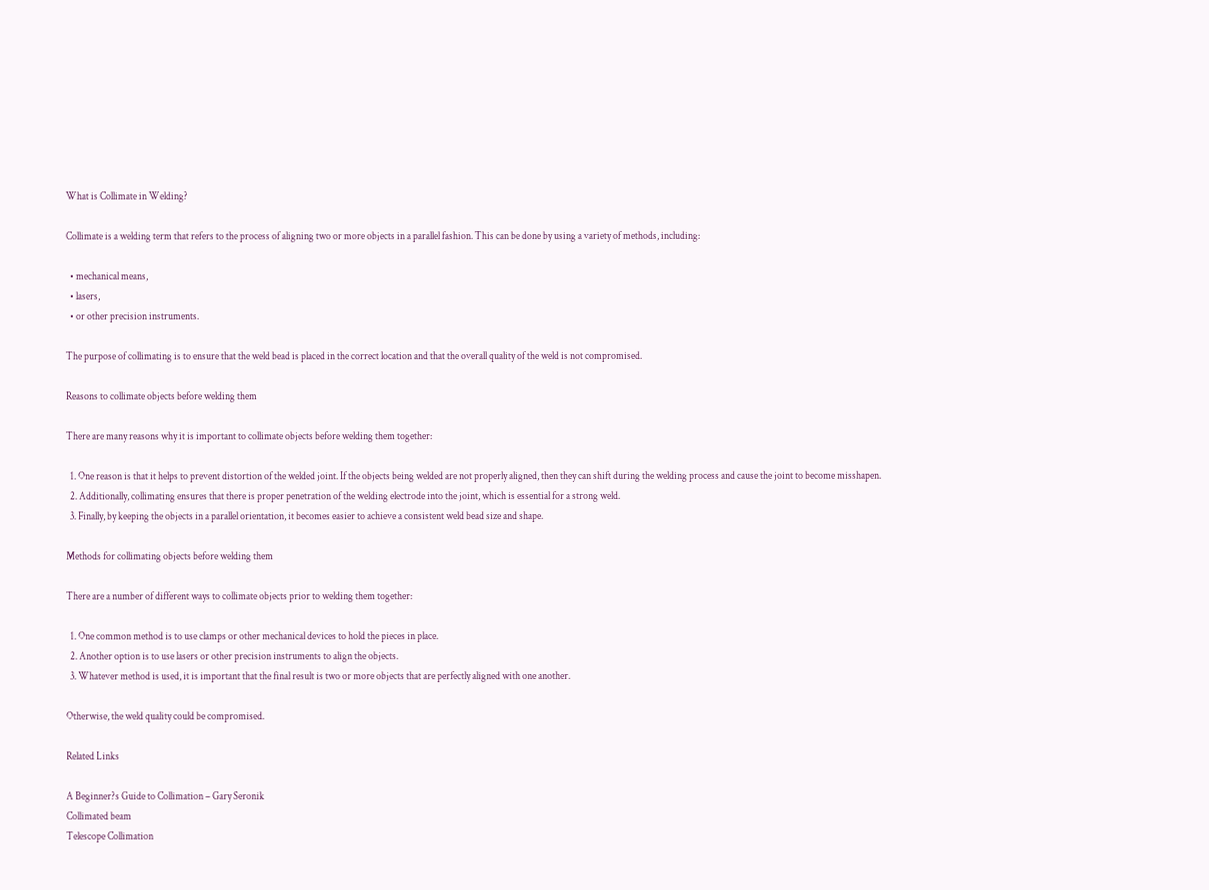What is Collimate in Welding?

Collimate is a welding term that refers to the process of aligning two or more objects in a parallel fashion. This can be done by using a variety of methods, including:

  • mechanical means,
  • lasers,
  • or other precision instruments.

The purpose of collimating is to ensure that the weld bead is placed in the correct location and that the overall quality of the weld is not compromised.

Reasons to collimate objects before welding them

There are many reasons why it is important to collimate objects before welding them together:

  1. One reason is that it helps to prevent distortion of the welded joint. If the objects being welded are not properly aligned, then they can shift during the welding process and cause the joint to become misshapen.
  2. Additionally, collimating ensures that there is proper penetration of the welding electrode into the joint, which is essential for a strong weld.
  3. Finally, by keeping the objects in a parallel orientation, it becomes easier to achieve a consistent weld bead size and shape.

Methods for collimating objects before welding them

There are a number of different ways to collimate objects prior to welding them together:

  1. One common method is to use clamps or other mechanical devices to hold the pieces in place.
  2. Another option is to use lasers or other precision instruments to align the objects.
  3. Whatever method is used, it is important that the final result is two or more objects that are perfectly aligned with one another.

Otherwise, the weld quality could be compromised.

Related Links

A Beginner?s Guide to Collimation – Gary Seronik
Collimated beam
Telescope Collimation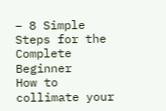– 8 Simple Steps for the Complete Beginner
How to collimate your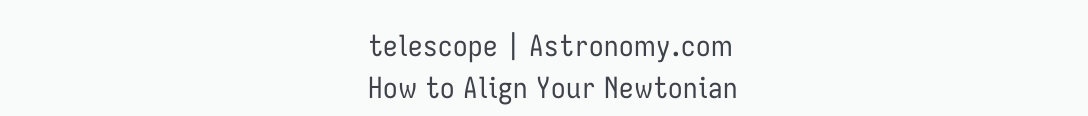telescope | Astronomy.com
How to Align Your Newtonian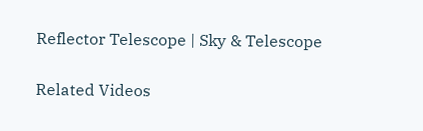Reflector Telescope | Sky & Telescope

Related Videos